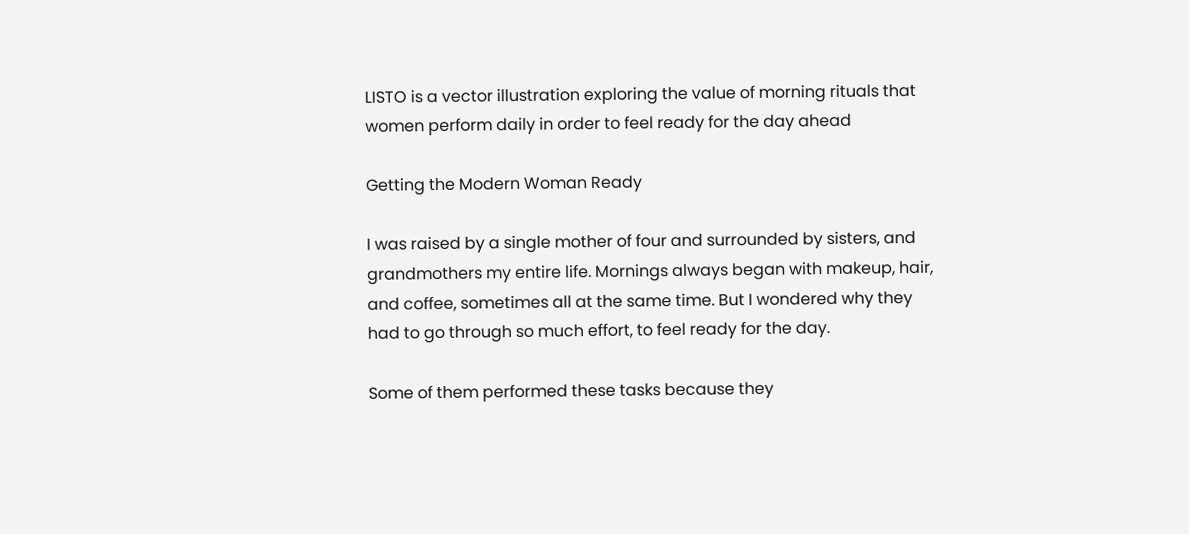LISTO is a vector illustration exploring the value of morning rituals that women perform daily in order to feel ready for the day ahead

Getting the Modern Woman Ready

I was raised by a single mother of four and surrounded by sisters, and grandmothers my entire life. Mornings always began with makeup, hair, and coffee, sometimes all at the same time. But I wondered why they had to go through so much effort, to feel ready for the day.

Some of them performed these tasks because they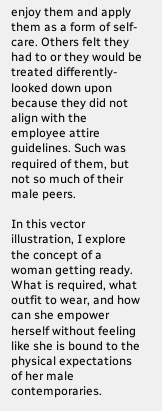enjoy them and apply them as a form of self-care. Others felt they had to or they would be treated differently-looked down upon because they did not align with the employee attire guidelines. Such was required of them, but not so much of their male peers.

In this vector illustration, I explore the concept of a woman getting ready. What is required, what outfit to wear, and how can she empower herself without feeling like she is bound to the physical expectations of her male contemporaries.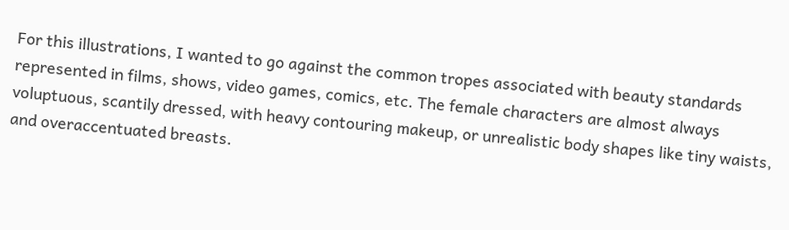For this illustrations, I wanted to go against the common tropes associated with beauty standards represented in films, shows, video games, comics, etc. The female characters are almost always voluptuous, scantily dressed, with heavy contouring makeup, or unrealistic body shapes like tiny waists, and overaccentuated breasts.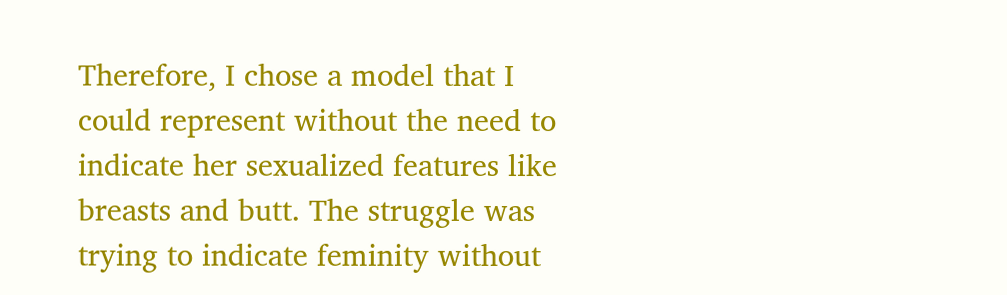Therefore, I chose a model that I could represent without the need to indicate her sexualized features like breasts and butt. The struggle was trying to indicate feminity without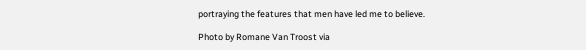portraying the features that men have led me to believe.

Photo by Romane Van Troost via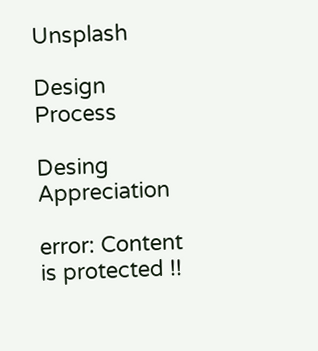Unsplash

Design Process

Desing Appreciation

error: Content is protected !!